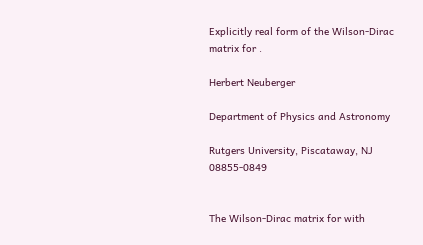Explicitly real form of the Wilson-Dirac matrix for .

Herbert Neuberger

Department of Physics and Astronomy

Rutgers University, Piscataway, NJ 08855-0849


The Wilson-Dirac matrix for with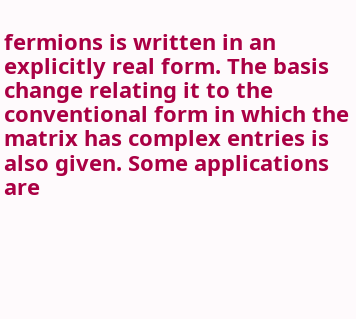fermions is written in an explicitly real form. The basis change relating it to the conventional form in which the matrix has complex entries is also given. Some applications are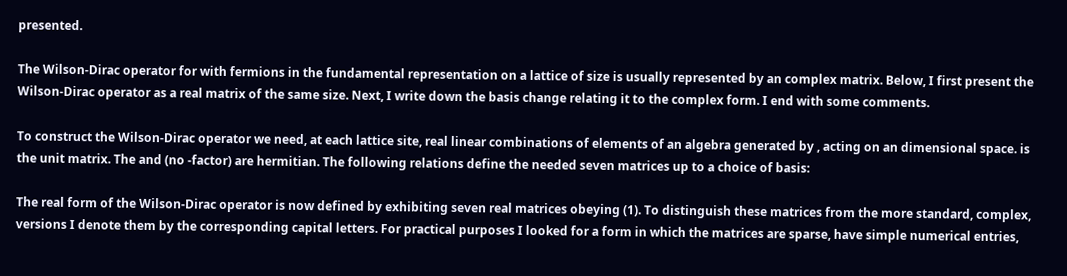presented.

The Wilson-Dirac operator for with fermions in the fundamental representation on a lattice of size is usually represented by an complex matrix. Below, I first present the Wilson-Dirac operator as a real matrix of the same size. Next, I write down the basis change relating it to the complex form. I end with some comments.

To construct the Wilson-Dirac operator we need, at each lattice site, real linear combinations of elements of an algebra generated by , acting on an dimensional space. is the unit matrix. The and (no -factor) are hermitian. The following relations define the needed seven matrices up to a choice of basis:

The real form of the Wilson-Dirac operator is now defined by exhibiting seven real matrices obeying (1). To distinguish these matrices from the more standard, complex, versions I denote them by the corresponding capital letters. For practical purposes I looked for a form in which the matrices are sparse, have simple numerical entries,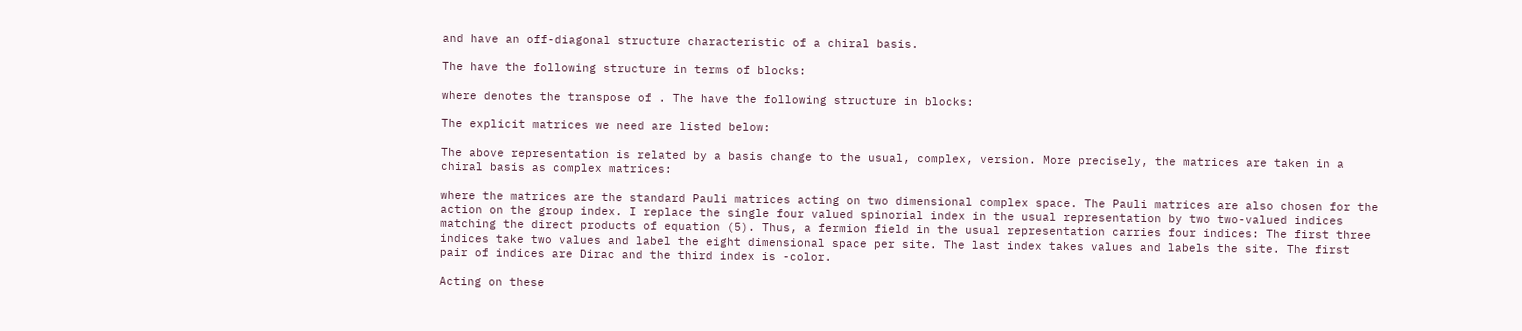and have an off-diagonal structure characteristic of a chiral basis.

The have the following structure in terms of blocks:

where denotes the transpose of . The have the following structure in blocks:

The explicit matrices we need are listed below:

The above representation is related by a basis change to the usual, complex, version. More precisely, the matrices are taken in a chiral basis as complex matrices:

where the matrices are the standard Pauli matrices acting on two dimensional complex space. The Pauli matrices are also chosen for the action on the group index. I replace the single four valued spinorial index in the usual representation by two two-valued indices matching the direct products of equation (5). Thus, a fermion field in the usual representation carries four indices: The first three indices take two values and label the eight dimensional space per site. The last index takes values and labels the site. The first pair of indices are Dirac and the third index is -color.

Acting on these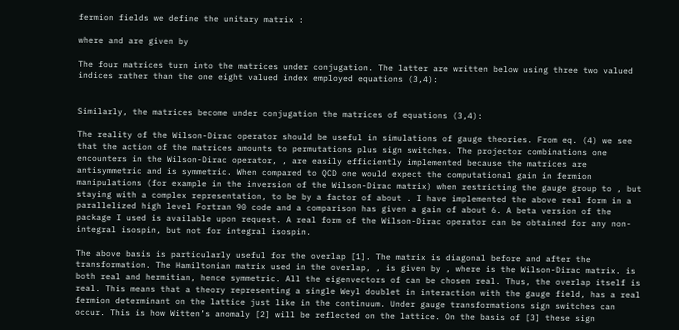fermion fields we define the unitary matrix :

where and are given by

The four matrices turn into the matrices under conjugation. The latter are written below using three two valued indices rather than the one eight valued index employed equations (3,4):


Similarly, the matrices become under conjugation the matrices of equations (3,4):

The reality of the Wilson-Dirac operator should be useful in simulations of gauge theories. From eq. (4) we see that the action of the matrices amounts to permutations plus sign switches. The projector combinations one encounters in the Wilson-Dirac operator, , are easily efficiently implemented because the matrices are antisymmetric and is symmetric. When compared to QCD one would expect the computational gain in fermion manipulations (for example in the inversion of the Wilson-Dirac matrix) when restricting the gauge group to , but staying with a complex representation, to be by a factor of about . I have implemented the above real form in a parallelized high level Fortran 90 code and a comparison has given a gain of about 6. A beta version of the package I used is available upon request. A real form of the Wilson-Dirac operator can be obtained for any non-integral isospin, but not for integral isospin.

The above basis is particularly useful for the overlap [1]. The matrix is diagonal before and after the transformation. The Hamiltonian matrix used in the overlap, , is given by , where is the Wilson-Dirac matrix. is both real and hermitian, hence symmetric. All the eigenvectors of can be chosen real. Thus, the overlap itself is real. This means that a theory representing a single Weyl doublet in interaction with the gauge field, has a real fermion determinant on the lattice just like in the continuum. Under gauge transformations sign switches can occur. This is how Witten’s anomaly [2] will be reflected on the lattice. On the basis of [3] these sign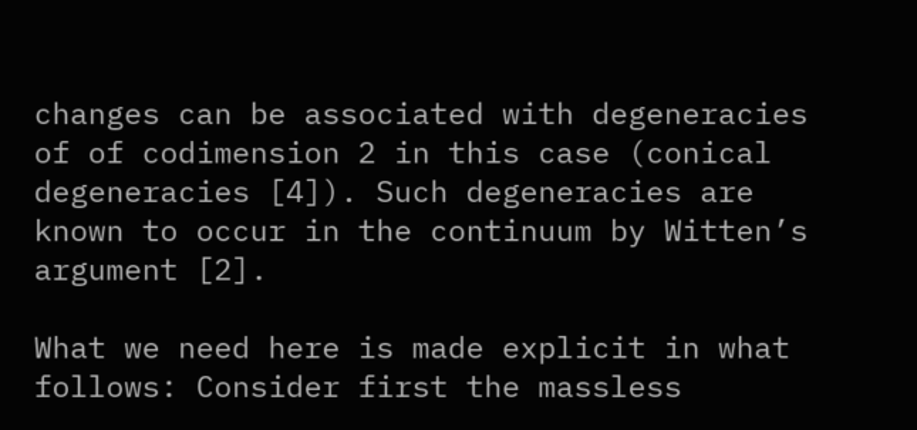changes can be associated with degeneracies of of codimension 2 in this case (conical degeneracies [4]). Such degeneracies are known to occur in the continuum by Witten’s argument [2].

What we need here is made explicit in what follows: Consider first the massless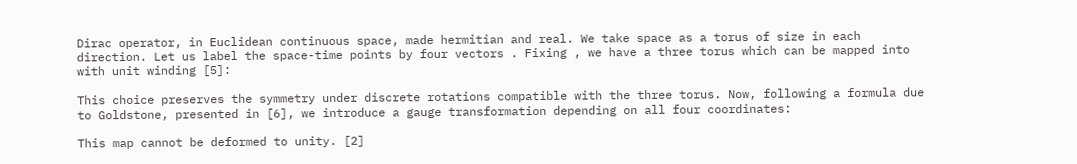Dirac operator, in Euclidean continuous space, made hermitian and real. We take space as a torus of size in each direction. Let us label the space-time points by four vectors . Fixing , we have a three torus which can be mapped into with unit winding [5]:

This choice preserves the symmetry under discrete rotations compatible with the three torus. Now, following a formula due to Goldstone, presented in [6], we introduce a gauge transformation depending on all four coordinates:

This map cannot be deformed to unity. [2]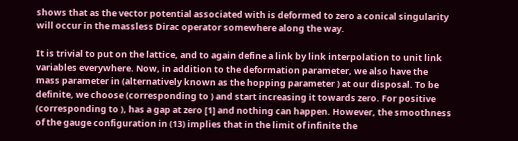shows that as the vector potential associated with is deformed to zero a conical singularity will occur in the massless Dirac operator somewhere along the way.

It is trivial to put on the lattice, and to again define a link by link interpolation to unit link variables everywhere. Now, in addition to the deformation parameter, we also have the mass parameter in (alternatively known as the hopping parameter ) at our disposal. To be definite, we choose (corresponding to ) and start increasing it towards zero. For positive (corresponding to ), has a gap at zero [1] and nothing can happen. However, the smoothness of the gauge configuration in (13) implies that in the limit of infinite the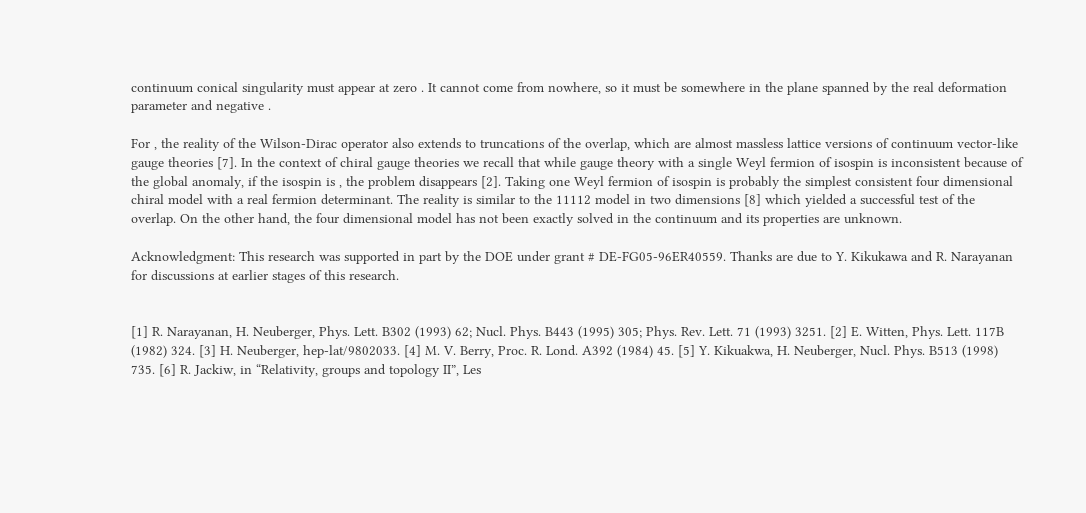continuum conical singularity must appear at zero . It cannot come from nowhere, so it must be somewhere in the plane spanned by the real deformation parameter and negative .

For , the reality of the Wilson-Dirac operator also extends to truncations of the overlap, which are almost massless lattice versions of continuum vector-like gauge theories [7]. In the context of chiral gauge theories we recall that while gauge theory with a single Weyl fermion of isospin is inconsistent because of the global anomaly, if the isospin is , the problem disappears [2]. Taking one Weyl fermion of isospin is probably the simplest consistent four dimensional chiral model with a real fermion determinant. The reality is similar to the 11112 model in two dimensions [8] which yielded a successful test of the overlap. On the other hand, the four dimensional model has not been exactly solved in the continuum and its properties are unknown.

Acknowledgment: This research was supported in part by the DOE under grant # DE-FG05-96ER40559. Thanks are due to Y. Kikukawa and R. Narayanan for discussions at earlier stages of this research.


[1] R. Narayanan, H. Neuberger, Phys. Lett. B302 (1993) 62; Nucl. Phys. B443 (1995) 305; Phys. Rev. Lett. 71 (1993) 3251. [2] E. Witten, Phys. Lett. 117B (1982) 324. [3] H. Neuberger, hep-lat/9802033. [4] M. V. Berry, Proc. R. Lond. A392 (1984) 45. [5] Y. Kikuakwa, H. Neuberger, Nucl. Phys. B513 (1998) 735. [6] R. Jackiw, in “Relativity, groups and topology II”, Les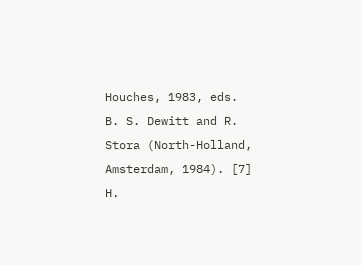Houches, 1983, eds. B. S. Dewitt and R. Stora (North-Holland, Amsterdam, 1984). [7] H.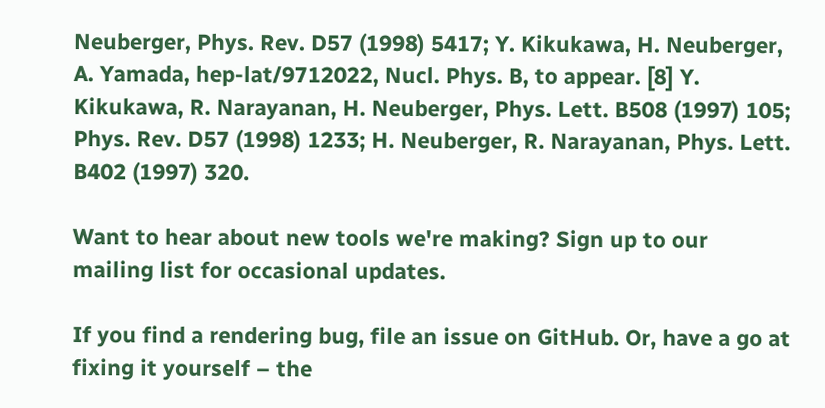Neuberger, Phys. Rev. D57 (1998) 5417; Y. Kikukawa, H. Neuberger, A. Yamada, hep-lat/9712022, Nucl. Phys. B, to appear. [8] Y. Kikukawa, R. Narayanan, H. Neuberger, Phys. Lett. B508 (1997) 105; Phys. Rev. D57 (1998) 1233; H. Neuberger, R. Narayanan, Phys. Lett. B402 (1997) 320.

Want to hear about new tools we're making? Sign up to our mailing list for occasional updates.

If you find a rendering bug, file an issue on GitHub. Or, have a go at fixing it yourself – the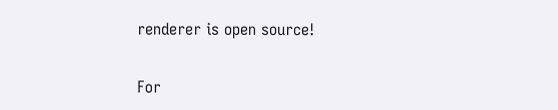renderer is open source!

For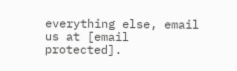everything else, email us at [email protected].